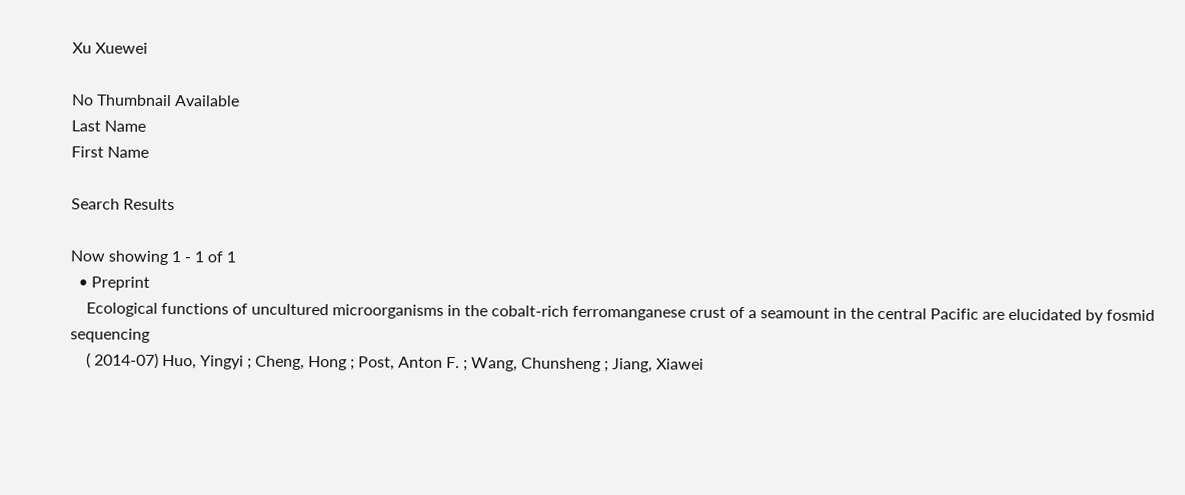Xu Xuewei

No Thumbnail Available
Last Name
First Name

Search Results

Now showing 1 - 1 of 1
  • Preprint
    Ecological functions of uncultured microorganisms in the cobalt-rich ferromanganese crust of a seamount in the central Pacific are elucidated by fosmid sequencing
    ( 2014-07) Huo, Yingyi ; Cheng, Hong ; Post, Anton F. ; Wang, Chunsheng ; Jiang, Xiawei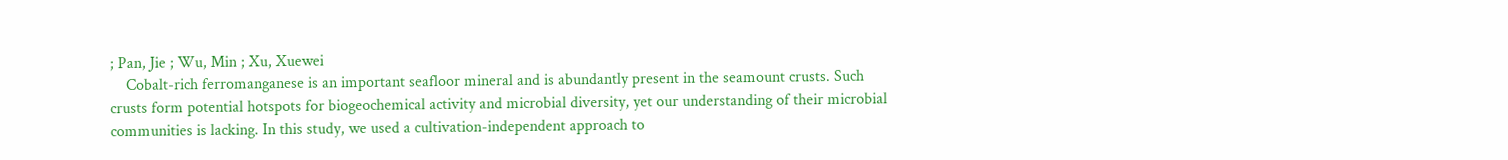; Pan, Jie ; Wu, Min ; Xu, Xuewei
    Cobalt-rich ferromanganese is an important seafloor mineral and is abundantly present in the seamount crusts. Such crusts form potential hotspots for biogeochemical activity and microbial diversity, yet our understanding of their microbial communities is lacking. In this study, we used a cultivation-independent approach to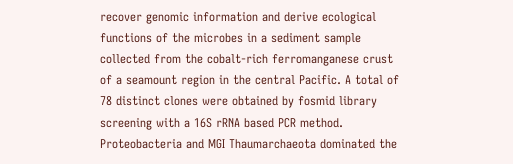recover genomic information and derive ecological functions of the microbes in a sediment sample collected from the cobalt-rich ferromanganese crust of a seamount region in the central Pacific. A total of 78 distinct clones were obtained by fosmid library screening with a 16S rRNA based PCR method. Proteobacteria and MGI Thaumarchaeota dominated the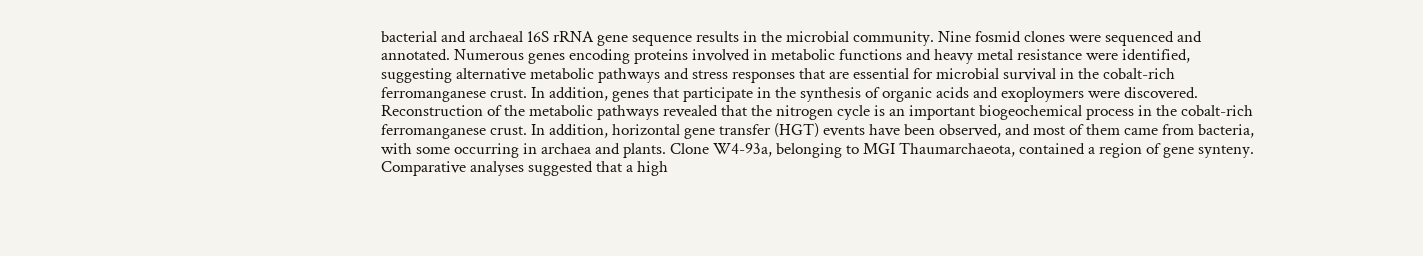bacterial and archaeal 16S rRNA gene sequence results in the microbial community. Nine fosmid clones were sequenced and annotated. Numerous genes encoding proteins involved in metabolic functions and heavy metal resistance were identified, suggesting alternative metabolic pathways and stress responses that are essential for microbial survival in the cobalt-rich ferromanganese crust. In addition, genes that participate in the synthesis of organic acids and exoploymers were discovered. Reconstruction of the metabolic pathways revealed that the nitrogen cycle is an important biogeochemical process in the cobalt-rich ferromanganese crust. In addition, horizontal gene transfer (HGT) events have been observed, and most of them came from bacteria, with some occurring in archaea and plants. Clone W4-93a, belonging to MGI Thaumarchaeota, contained a region of gene synteny. Comparative analyses suggested that a high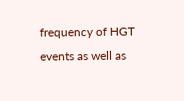frequency of HGT events as well as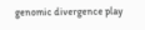genomic divergence play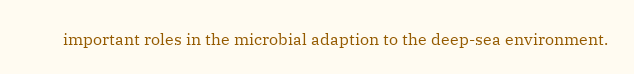important roles in the microbial adaption to the deep-sea environment.